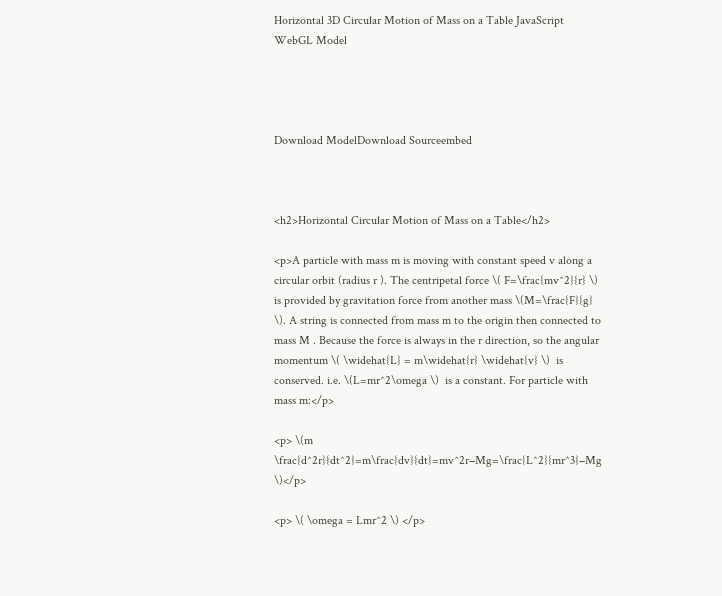Horizontal 3D Circular Motion of Mass on a Table JavaScript WebGL Model




Download ModelDownload Sourceembed



<h2>Horizontal Circular Motion of Mass on a Table</h2>

<p>A particle with mass m is moving with constant speed v along a circular orbit (radius r ). The centripetal force \( F=\frac{mv^2}{r} \) is provided by gravitation force from another mass \(M=\frac{F}{g} \). A string is connected from mass m to the origin then connected to mass M . Because the force is always in the r direction, so the angular momentum \( \widehat{L} = m\widehat{r} \widehat{v} \)  is conserved. i.e. \(L=mr^2\omega \)  is a constant. For particle with mass m:</p>

<p> \(m \frac{d^2r}{dt^2}=m\frac{dv}{dt}=mv^2r−Mg=\frac{L^2}{mr^3}−Mg \)</p>

<p> \( \omega = Lmr^2 \) </p>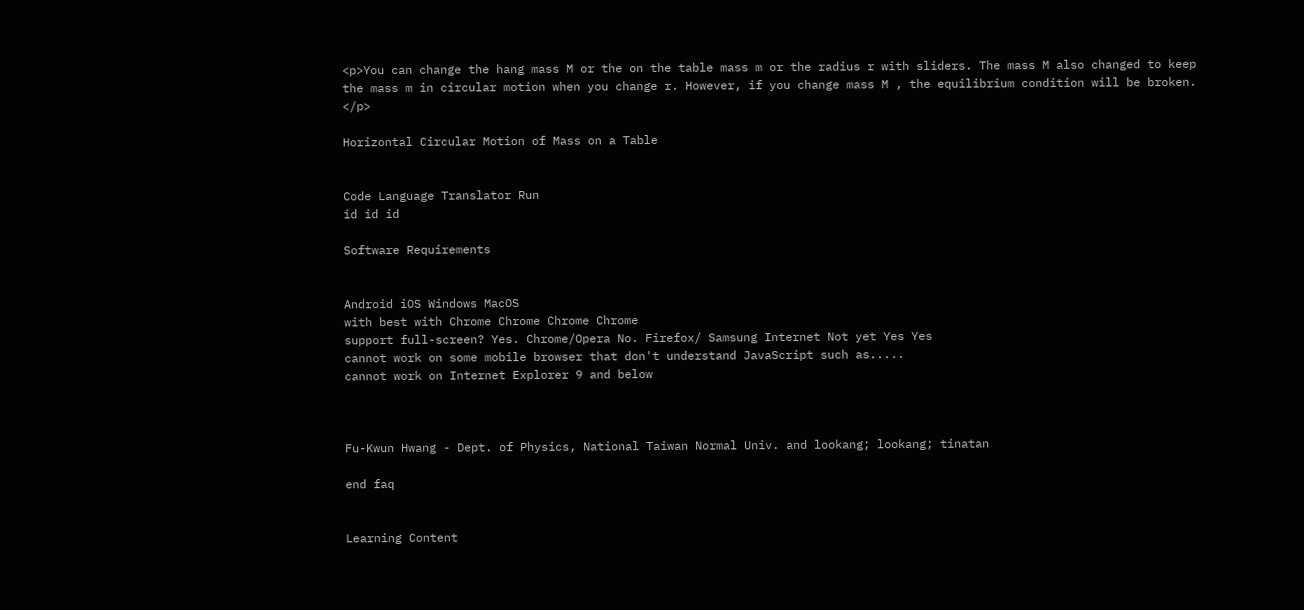<p>You can change the hang mass M or the on the table mass m or the radius r with sliders. The mass M also changed to keep the mass m in circular motion when you change r. However, if you change mass M , the equilibrium condition will be broken. </p>

Horizontal Circular Motion of Mass on a Table


Code Language Translator Run
id id id

Software Requirements


Android iOS Windows MacOS
with best with Chrome Chrome Chrome Chrome
support full-screen? Yes. Chrome/Opera No. Firefox/ Samsung Internet Not yet Yes Yes
cannot work on some mobile browser that don't understand JavaScript such as.....
cannot work on Internet Explorer 9 and below



Fu-Kwun Hwang - Dept. of Physics, National Taiwan Normal Univ. and lookang; lookang; tinatan

end faq


Learning Content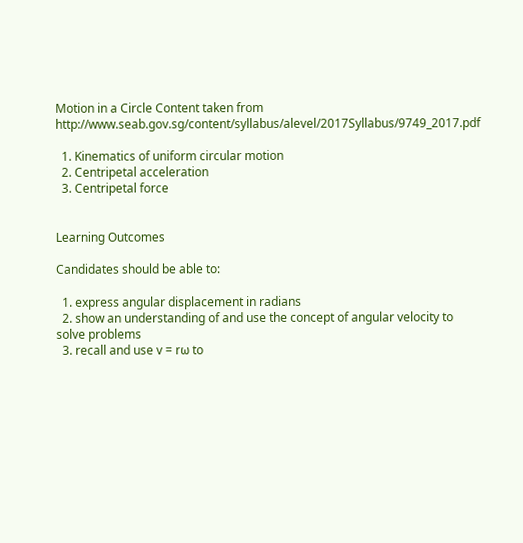Motion in a Circle Content taken from http://www.seab.gov.sg/content/syllabus/alevel/2017Syllabus/9749_2017.pdf

  1. Kinematics of uniform circular motion
  2. Centripetal acceleration
  3. Centripetal force


Learning Outcomes

Candidates should be able to:

  1. express angular displacement in radians
  2. show an understanding of and use the concept of angular velocity to solve problems
  3. recall and use v = rω to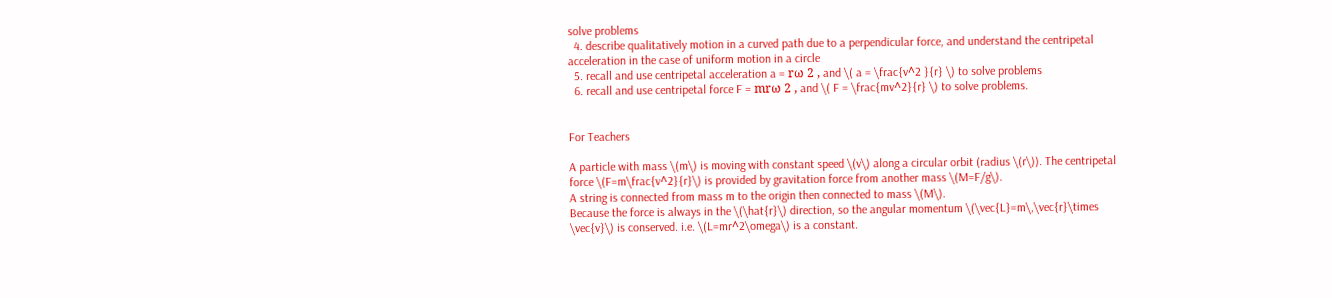solve problems
  4. describe qualitatively motion in a curved path due to a perpendicular force, and understand the centripetal acceleration in the case of uniform motion in a circle
  5. recall and use centripetal acceleration a = rω 2 , and \( a = \frac{v^2 }{r} \) to solve problems
  6. recall and use centripetal force F = mrω 2 , and \( F = \frac{mv^2}{r} \) to solve problems.


For Teachers

A particle with mass \(m\) is moving with constant speed \(v\) along a circular orbit (radius \(r\)). The centripetal force \(F=m\frac{v^2}{r}\) is provided by gravitation force from another mass \(M=F/g\).
A string is connected from mass m to the origin then connected to mass \(M\).
Because the force is always in the \(\hat{r}\) direction, so the angular momentum \(\vec{L}=m\,\vec{r}\times \vec{v}\) is conserved. i.e. \(L=mr^2\omega\) is a constant.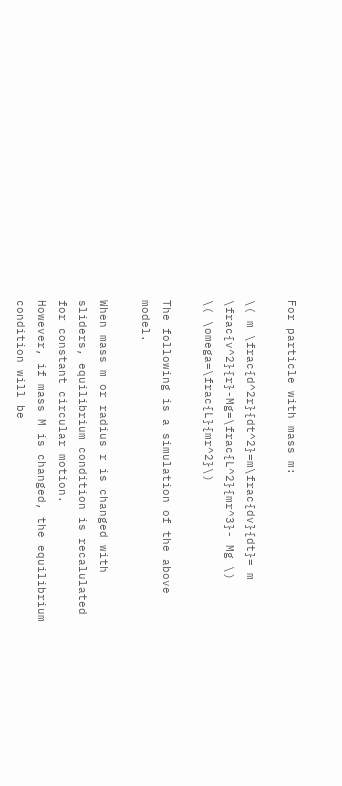For particle with mass m:

\( m \frac{d^2r}{dt^2}=m\frac{dv}{dt}= m \frac{v^2}{r}-Mg=\frac{L^2}{mr^3}- Mg \)
\( \omega=\frac{L}{mr^2}\)

The following is a simulation of the above model.

When mass m or radius r is changed with sliders, equilibrium condition is recalulated for constant circular motion.
However, if mass M is changed, the equilibrium condition will be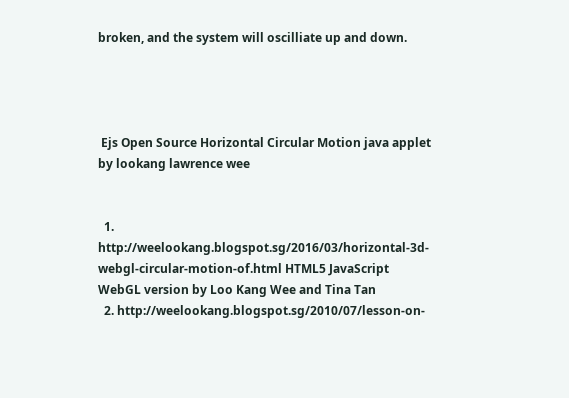broken, and the system will oscilliate up and down.




 Ejs Open Source Horizontal Circular Motion java applet by lookang lawrence wee


  1. http://weelookang.blogspot.sg/2016/03/horizontal-3d-webgl-circular-motion-of.html HTML5 JavaScript WebGL version by Loo Kang Wee and Tina Tan
  2. http://weelookang.blogspot.sg/2010/07/lesson-on-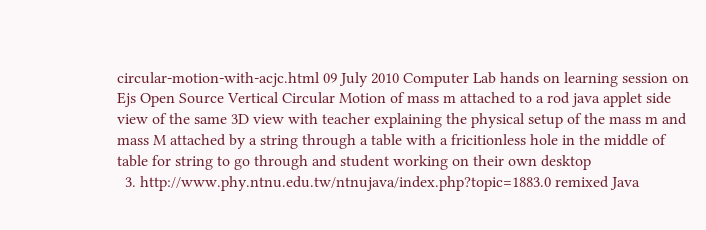circular-motion-with-acjc.html 09 July 2010 Computer Lab hands on learning session on  Ejs Open Source Vertical Circular Motion of mass m attached to a rod java applet side view of the same 3D view with teacher explaining the physical setup of the mass m and mass M attached by a string through a table with a fricitionless hole in the middle of table for string to go through and student working on their own desktop
  3. http://www.phy.ntnu.edu.tw/ntnujava/index.php?topic=1883.0 remixed Java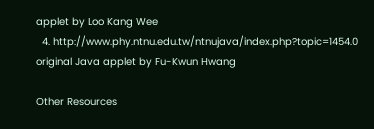applet by Loo Kang Wee
  4. http://www.phy.ntnu.edu.tw/ntnujava/index.php?topic=1454.0 original Java applet by Fu-Kwun Hwang

Other Resources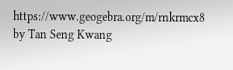https://www.geogebra.org/m/rnkrmcx8 by Tan Seng Kwang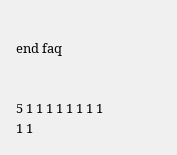end faq


5 1 1 1 1 1 1 1 1 1 1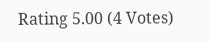Rating 5.00 (4 Votes)